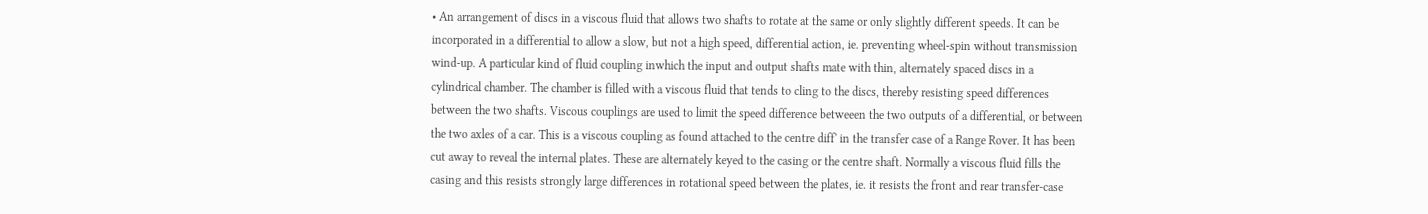• An arrangement of discs in a viscous fluid that allows two shafts to rotate at the same or only slightly different speeds. It can be incorporated in a differential to allow a slow, but not a high speed, differential action, ie. preventing wheel-spin without transmission wind-up. A particular kind of fluid coupling inwhich the input and output shafts mate with thin, alternately spaced discs in a cylindrical chamber. The chamber is filled with a viscous fluid that tends to cling to the discs, thereby resisting speed differences between the two shafts. Viscous couplings are used to limit the speed difference betweeen the two outputs of a differential, or between the two axles of a car. This is a viscous coupling as found attached to the centre diff' in the transfer case of a Range Rover. It has been cut away to reveal the internal plates. These are alternately keyed to the casing or the centre shaft. Normally a viscous fluid fills the casing and this resists strongly large differences in rotational speed between the plates, ie. it resists the front and rear transfer-case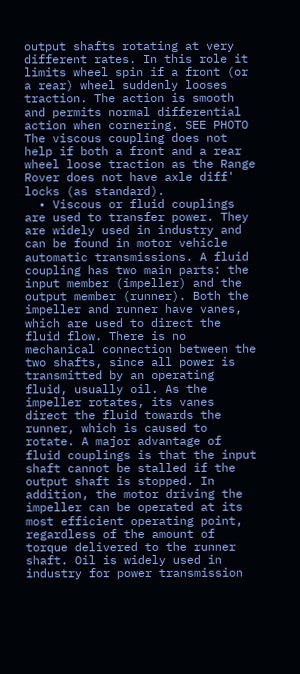output shafts rotating at very different rates. In this role it limits wheel spin if a front (or a rear) wheel suddenly looses traction. The action is smooth and permits normal differential action when cornering. SEE PHOTO The viscous coupling does not help if both a front and a rear wheel loose traction as the Range Rover does not have axle diff' locks (as standard).
  • Viscous or fluid couplings are used to transfer power. They are widely used in industry and can be found in motor vehicle automatic transmissions. A fluid coupling has two main parts: the input member (impeller) and the output member (runner). Both the impeller and runner have vanes, which are used to direct the fluid flow. There is no mechanical connection between the two shafts, since all power is transmitted by an operating fluid, usually oil. As the impeller rotates, its vanes direct the fluid towards the runner, which is caused to rotate. A major advantage of fluid couplings is that the input shaft cannot be stalled if the output shaft is stopped. In addition, the motor driving the impeller can be operated at its most efficient operating point, regardless of the amount of torque delivered to the runner shaft. Oil is widely used in industry for power transmission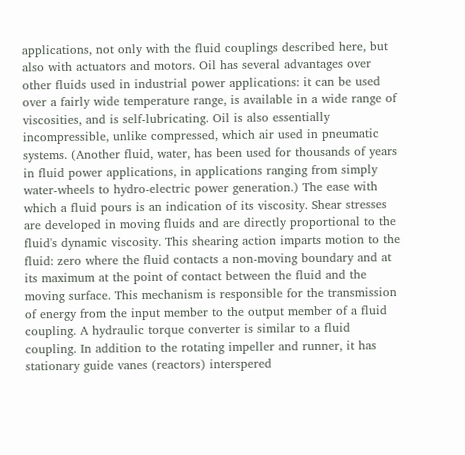applications, not only with the fluid couplings described here, but also with actuators and motors. Oil has several advantages over other fluids used in industrial power applications: it can be used over a fairly wide temperature range, is available in a wide range of viscosities, and is self-lubricating. Oil is also essentially incompressible, unlike compressed, which air used in pneumatic systems. (Another fluid, water, has been used for thousands of years in fluid power applications, in applications ranging from simply water-wheels to hydro-electric power generation.) The ease with which a fluid pours is an indication of its viscosity. Shear stresses are developed in moving fluids and are directly proportional to the fluid's dynamic viscosity. This shearing action imparts motion to the fluid: zero where the fluid contacts a non-moving boundary and at its maximum at the point of contact between the fluid and the moving surface. This mechanism is responsible for the transmission of energy from the input member to the output member of a fluid coupling. A hydraulic torque converter is similar to a fluid coupling. In addition to the rotating impeller and runner, it has stationary guide vanes (reactors) interspered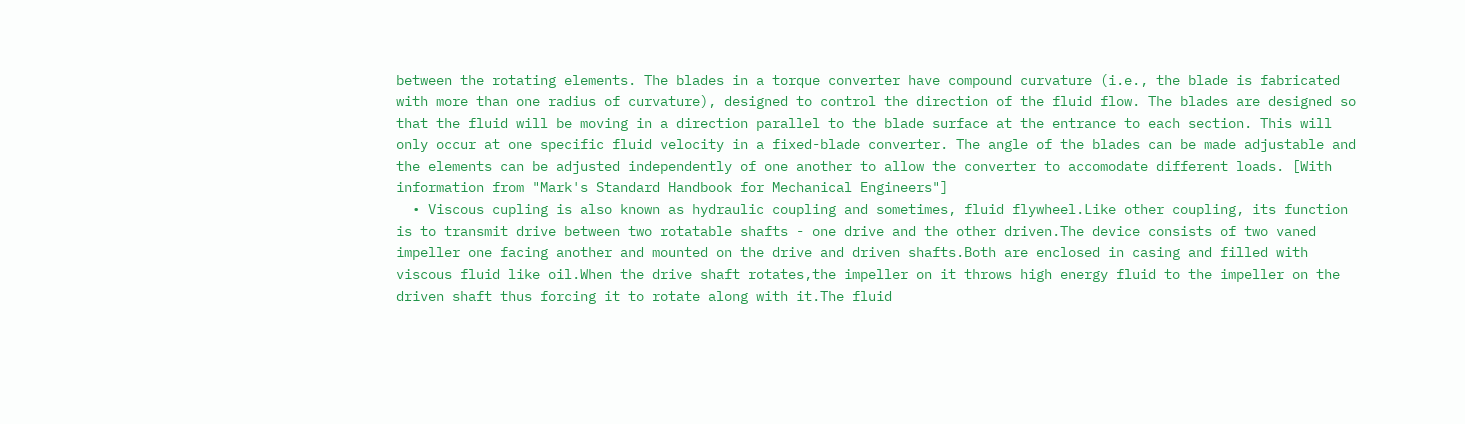between the rotating elements. The blades in a torque converter have compound curvature (i.e., the blade is fabricated with more than one radius of curvature), designed to control the direction of the fluid flow. The blades are designed so that the fluid will be moving in a direction parallel to the blade surface at the entrance to each section. This will only occur at one specific fluid velocity in a fixed-blade converter. The angle of the blades can be made adjustable and the elements can be adjusted independently of one another to allow the converter to accomodate different loads. [With information from "Mark's Standard Handbook for Mechanical Engineers"]
  • Viscous cupling is also known as hydraulic coupling and sometimes, fluid flywheel.Like other coupling, its function is to transmit drive between two rotatable shafts - one drive and the other driven.The device consists of two vaned impeller one facing another and mounted on the drive and driven shafts.Both are enclosed in casing and filled with viscous fluid like oil.When the drive shaft rotates,the impeller on it throws high energy fluid to the impeller on the driven shaft thus forcing it to rotate along with it.The fluid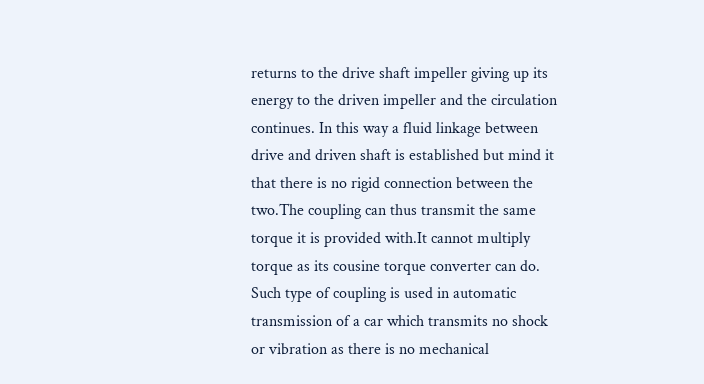returns to the drive shaft impeller giving up its energy to the driven impeller and the circulation continues. In this way a fluid linkage between drive and driven shaft is established but mind it that there is no rigid connection between the two.The coupling can thus transmit the same torque it is provided with.It cannot multiply torque as its cousine torque converter can do. Such type of coupling is used in automatic transmission of a car which transmits no shock or vibration as there is no mechanical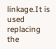linkage.It is used replacing the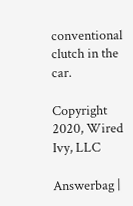conventional clutch in the car.

Copyright 2020, Wired Ivy, LLC

Answerbag |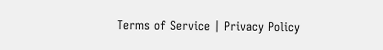Terms of Service | Privacy Policy